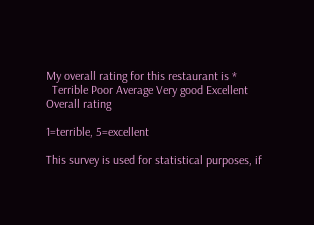My overall rating for this restaurant is *
  Terrible Poor Average Very good Excellent
Overall rating

1=terrible, 5=excellent

This survey is used for statistical purposes, if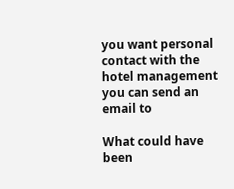you want personal contact with the hotel management you can send an email to

What could have been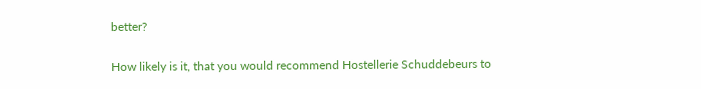better?

How likely is it, that you would recommend Hostellerie Schuddebeurs to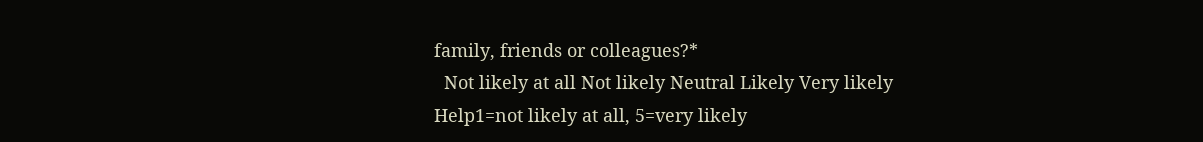family, friends or colleagues?*
  Not likely at all Not likely Neutral Likely Very likely
Help1=not likely at all, 5=very likely